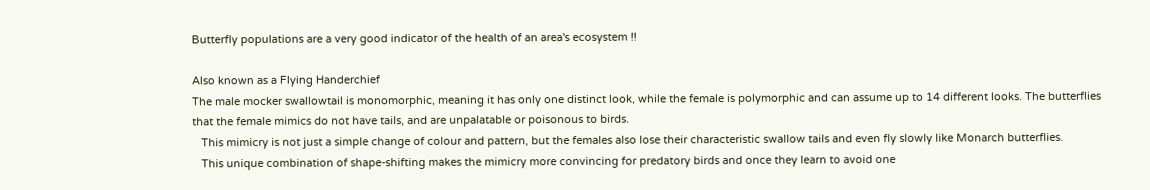Butterfly populations are a very good indicator of the health of an area's ecosystem !!

Also known as a Flying Handerchief
The male mocker swallowtail is monomorphic, meaning it has only one distinct look, while the female is polymorphic and can assume up to 14 different looks. The butterflies that the female mimics do not have tails, and are unpalatable or poisonous to birds.
   This mimicry is not just a simple change of colour and pattern, but the females also lose their characteristic swallow tails and even fly slowly like Monarch butterflies.
   This unique combination of shape-shifting makes the mimicry more convincing for predatory birds and once they learn to avoid one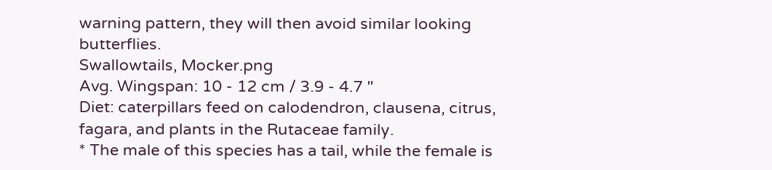warning pattern, they will then avoid similar looking butterflies.
Swallowtails, Mocker.png
Avg. Wingspan: 10 - 12 cm / 3.9 - 4.7 "
Diet: caterpillars feed on calodendron, clausena, citrus, fagara, and plants in the Rutaceae family.
* The male of this species has a tail, while the female is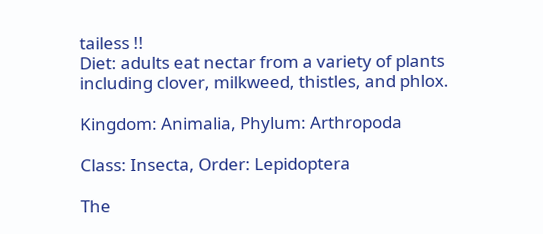tailess !!
Diet: adults eat nectar from a variety of plants including clover, milkweed, thistles, and phlox.

Kingdom: Animalia, Phylum: Arthropoda

Class: Insecta, Order: Lepidoptera

The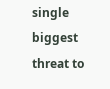single biggest threat to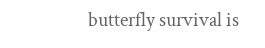butterfly survival is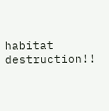habitat destruction!!